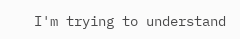I'm trying to understand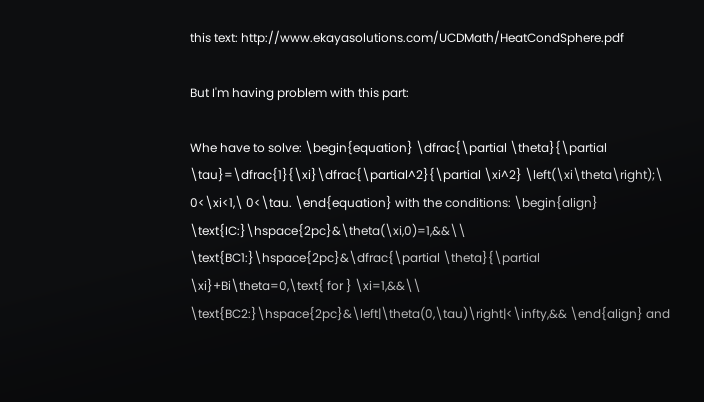this text: http://www.ekayasolutions.com/UCDMath/HeatCondSphere.pdf

But I'm having problem with this part:

Whe have to solve: \begin{equation} \dfrac{\partial \theta}{\partial \tau}=\dfrac{1}{\xi}\dfrac{\partial^2}{\partial \xi^2} \left(\xi\theta\right);\ 0<\xi<1,\ 0<\tau. \end{equation} with the conditions: \begin{align} \text{IC:}\hspace{2pc}&\theta(\xi,0)=1,&&\\ \text{BC1:}\hspace{2pc}&\dfrac{\partial \theta}{\partial \xi}+Bi\theta=0,\text{ for } \xi=1,&&\\ \text{BC2:}\hspace{2pc}&\left|\theta(0,\tau)\right|<\infty,&& \end{align} and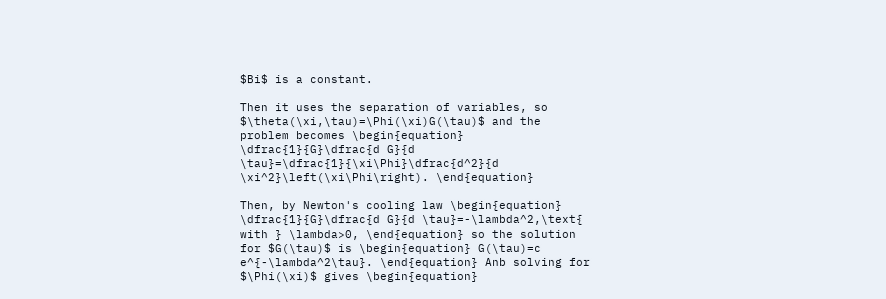$Bi$ is a constant.

Then it uses the separation of variables, so $\theta(\xi,\tau)=\Phi(\xi)G(\tau)$ and the problem becomes \begin{equation} \dfrac{1}{G}\dfrac{d G}{d \tau}=\dfrac{1}{\xi\Phi}\dfrac{d^2}{d \xi^2}\left(\xi\Phi\right). \end{equation}

Then, by Newton's cooling law \begin{equation} \dfrac{1}{G}\dfrac{d G}{d \tau}=-\lambda^2,\text{ with } \lambda>0, \end{equation} so the solution for $G(\tau)$ is \begin{equation} G(\tau)=c e^{-\lambda^2\tau}. \end{equation} Anb solving for $\Phi(\xi)$ gives \begin{equation}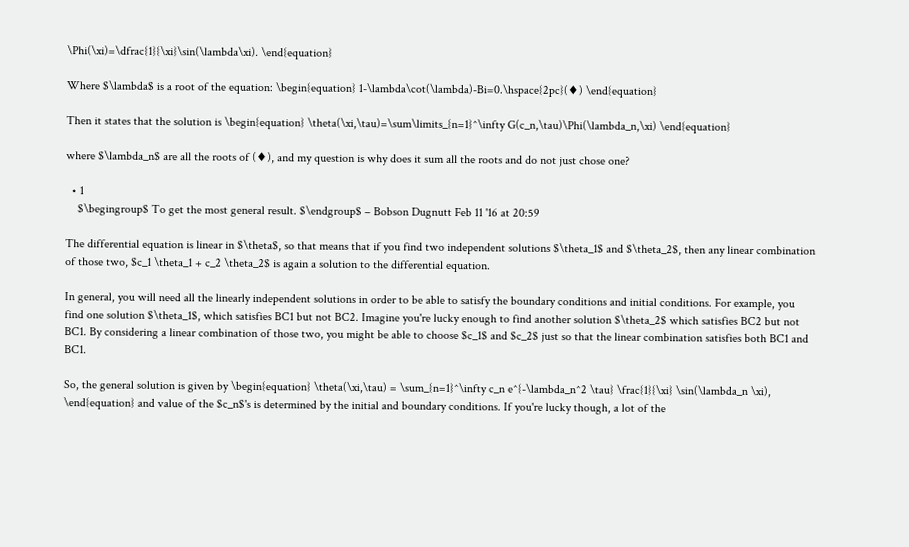\Phi(\xi)=\dfrac{1}{\xi}\sin(\lambda\xi). \end{equation}

Where $\lambda$ is a root of the equation: \begin{equation} 1-\lambda\cot(\lambda)-Bi=0.\hspace{2pc}(♦) \end{equation}

Then it states that the solution is \begin{equation} \theta(\xi,\tau)=\sum\limits_{n=1}^\infty G(c_n,\tau)\Phi(\lambda_n,\xi) \end{equation}

where $\lambda_n$ are all the roots of (♦), and my question is why does it sum all the roots and do not just chose one?

  • 1
    $\begingroup$ To get the most general result. $\endgroup$ – Bobson Dugnutt Feb 11 '16 at 20:59

The differential equation is linear in $\theta$, so that means that if you find two independent solutions $\theta_1$ and $\theta_2$, then any linear combination of those two, $c_1 \theta_1 + c_2 \theta_2$ is again a solution to the differential equation.

In general, you will need all the linearly independent solutions in order to be able to satisfy the boundary conditions and initial conditions. For example, you find one solution $\theta_1$, which satisfies BC1 but not BC2. Imagine you're lucky enough to find another solution $\theta_2$ which satisfies BC2 but not BC1. By considering a linear combination of those two, you might be able to choose $c_1$ and $c_2$ just so that the linear combination satisfies both BC1 and BC1.

So, the general solution is given by \begin{equation} \theta(\xi,\tau) = \sum_{n=1}^\infty c_n e^{-\lambda_n^2 \tau} \frac{1}{\xi} \sin(\lambda_n \xi), \end{equation} and value of the $c_n$'s is determined by the initial and boundary conditions. If you're lucky though, a lot of the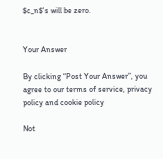$c_n$'s will be zero.


Your Answer

By clicking “Post Your Answer”, you agree to our terms of service, privacy policy and cookie policy

Not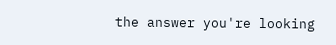the answer you're looking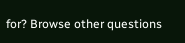for? Browse other questions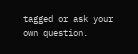tagged or ask your own question.